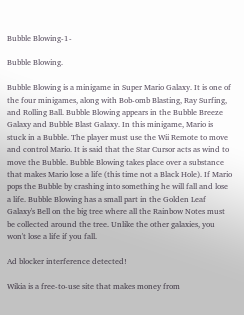Bubble Blowing-1-

Bubble Blowing.

Bubble Blowing is a minigame in Super Mario Galaxy. It is one of the four minigames, along with Bob-omb Blasting, Ray Surfing, and Rolling Ball. Bubble Blowing appears in the Bubble Breeze Galaxy and Bubble Blast Galaxy. In this minigame, Mario is stuck in a Bubble. The player must use the Wii Remote to move and control Mario. It is said that the Star Cursor acts as wind to move the Bubble. Bubble Blowing takes place over a substance that makes Mario lose a life (this time not a Black Hole). If Mario pops the Bubble by crashing into something he will fall and lose a life. Bubble Blowing has a small part in the Golden Leaf Galaxy's Bell on the big tree where all the Rainbow Notes must be collected around the tree. Unlike the other galaxies, you won't lose a life if you fall.

Ad blocker interference detected!

Wikia is a free-to-use site that makes money from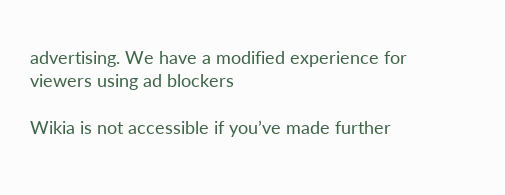advertising. We have a modified experience for viewers using ad blockers

Wikia is not accessible if you’ve made further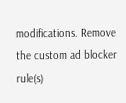modifications. Remove the custom ad blocker rule(s)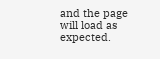and the page will load as expected.